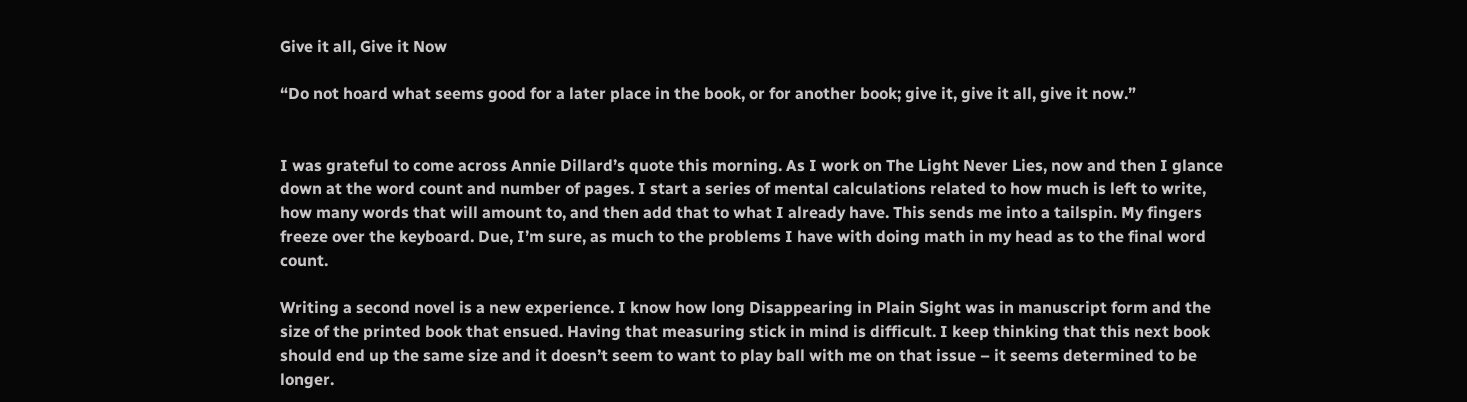Give it all, Give it Now

“Do not hoard what seems good for a later place in the book, or for another book; give it, give it all, give it now.”


I was grateful to come across Annie Dillard’s quote this morning. As I work on The Light Never Lies, now and then I glance down at the word count and number of pages. I start a series of mental calculations related to how much is left to write, how many words that will amount to, and then add that to what I already have. This sends me into a tailspin. My fingers freeze over the keyboard. Due, I’m sure, as much to the problems I have with doing math in my head as to the final word count.

Writing a second novel is a new experience. I know how long Disappearing in Plain Sight was in manuscript form and the size of the printed book that ensued. Having that measuring stick in mind is difficult. I keep thinking that this next book should end up the same size and it doesn’t seem to want to play ball with me on that issue – it seems determined to be longer.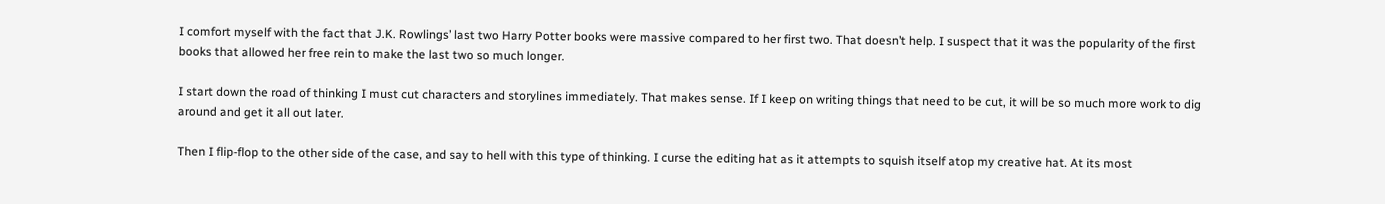I comfort myself with the fact that J.K. Rowlings’ last two Harry Potter books were massive compared to her first two. That doesn’t help. I suspect that it was the popularity of the first books that allowed her free rein to make the last two so much longer.

I start down the road of thinking I must cut characters and storylines immediately. That makes sense. If I keep on writing things that need to be cut, it will be so much more work to dig around and get it all out later.

Then I flip-flop to the other side of the case, and say to hell with this type of thinking. I curse the editing hat as it attempts to squish itself atop my creative hat. At its most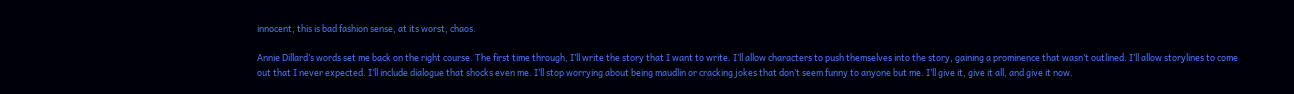innocent, this is bad fashion sense, at its worst, chaos.

Annie Dillard’s words set me back on the right course. The first time through, I’ll write the story that I want to write. I’ll allow characters to push themselves into the story, gaining a prominence that wasn’t outlined. I’ll allow storylines to come out that I never expected. I’ll include dialogue that shocks even me. I’ll stop worrying about being maudlin or cracking jokes that don’t seem funny to anyone but me. I’ll give it, give it all, and give it now.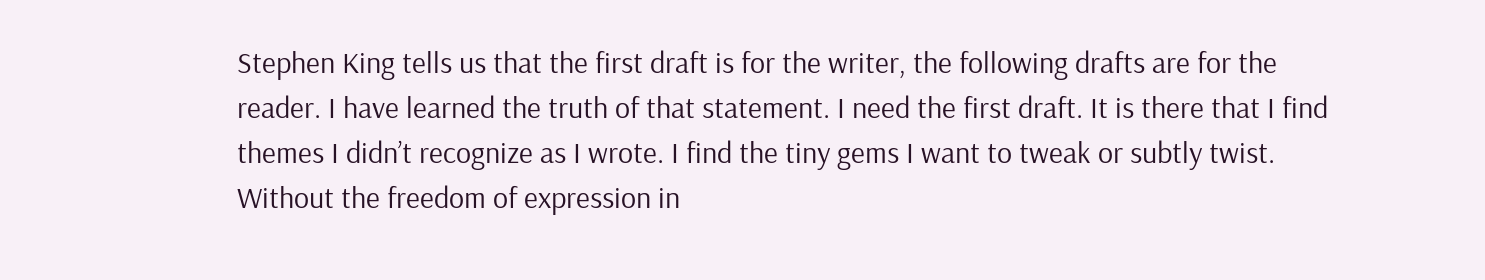Stephen King tells us that the first draft is for the writer, the following drafts are for the reader. I have learned the truth of that statement. I need the first draft. It is there that I find themes I didn’t recognize as I wrote. I find the tiny gems I want to tweak or subtly twist. Without the freedom of expression in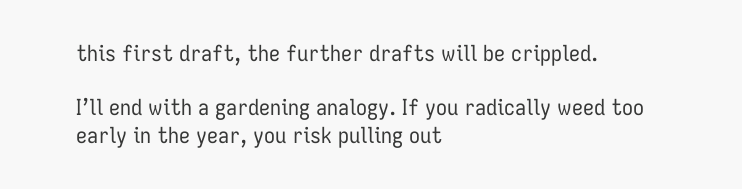this first draft, the further drafts will be crippled.

I’ll end with a gardening analogy. If you radically weed too early in the year, you risk pulling out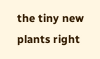the tiny new plants right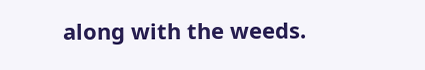along with the weeds.